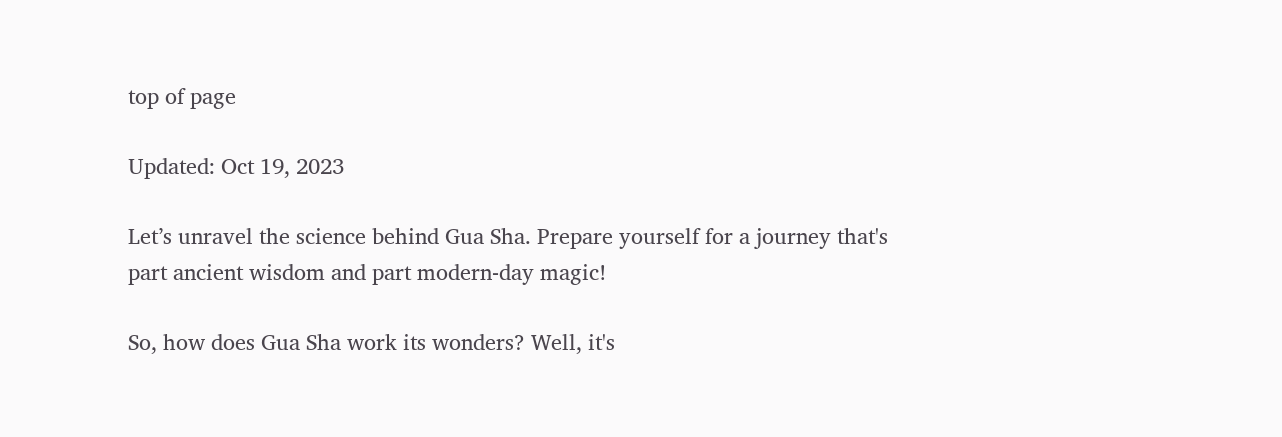top of page

Updated: Oct 19, 2023

Let’s unravel the science behind Gua Sha. Prepare yourself for a journey that's part ancient wisdom and part modern-day magic!

So, how does Gua Sha work its wonders? Well, it's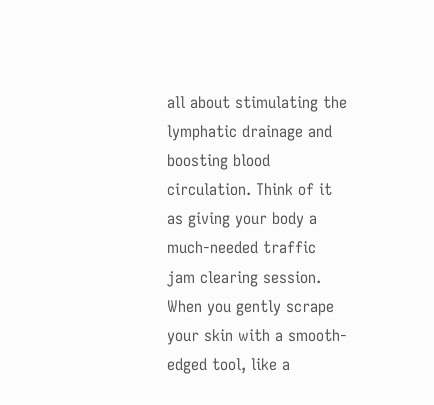all about stimulating the lymphatic drainage and boosting blood circulation. Think of it as giving your body a much-needed traffic jam clearing session. When you gently scrape your skin with a smooth-edged tool, like a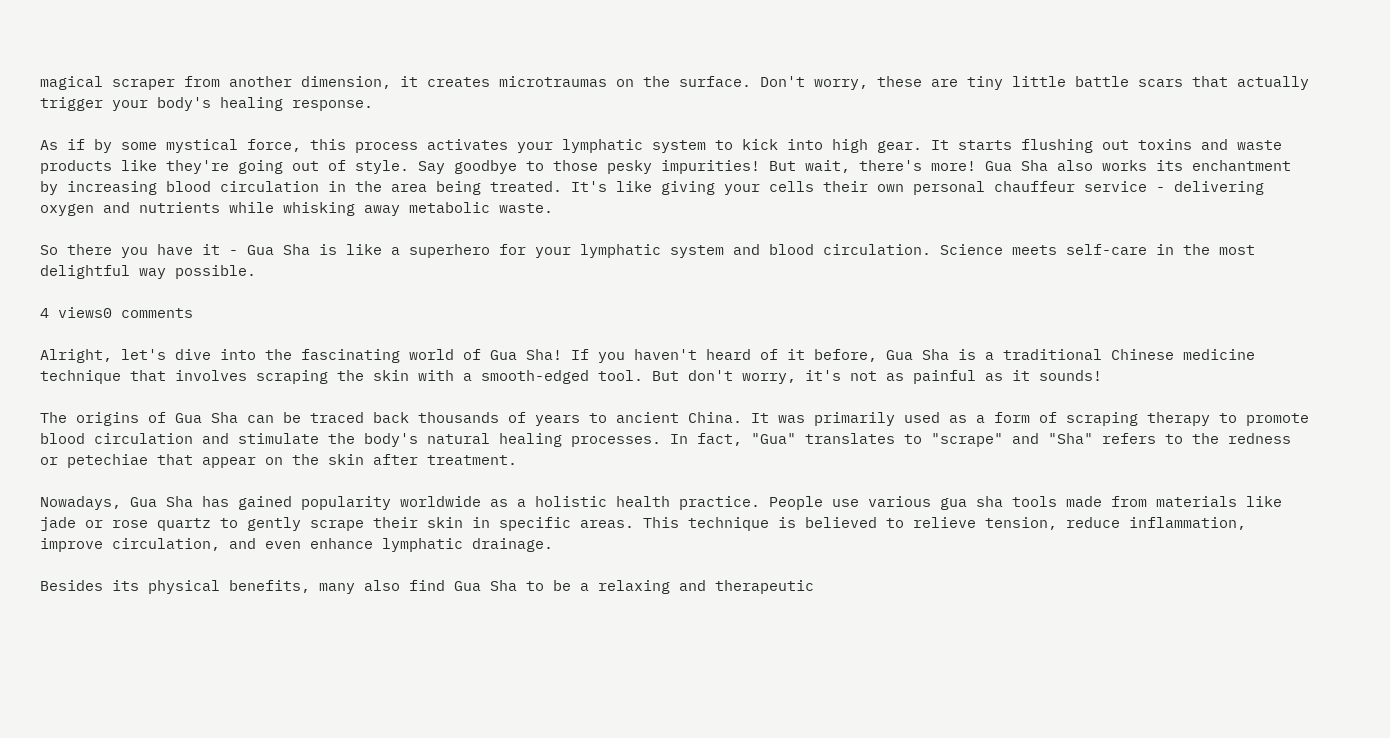magical scraper from another dimension, it creates microtraumas on the surface. Don't worry, these are tiny little battle scars that actually trigger your body's healing response.

As if by some mystical force, this process activates your lymphatic system to kick into high gear. It starts flushing out toxins and waste products like they're going out of style. Say goodbye to those pesky impurities! But wait, there's more! Gua Sha also works its enchantment by increasing blood circulation in the area being treated. It's like giving your cells their own personal chauffeur service - delivering oxygen and nutrients while whisking away metabolic waste.

So there you have it - Gua Sha is like a superhero for your lymphatic system and blood circulation. Science meets self-care in the most delightful way possible.

4 views0 comments

Alright, let's dive into the fascinating world of Gua Sha! If you haven't heard of it before, Gua Sha is a traditional Chinese medicine technique that involves scraping the skin with a smooth-edged tool. But don't worry, it's not as painful as it sounds!

The origins of Gua Sha can be traced back thousands of years to ancient China. It was primarily used as a form of scraping therapy to promote blood circulation and stimulate the body's natural healing processes. In fact, "Gua" translates to "scrape" and "Sha" refers to the redness or petechiae that appear on the skin after treatment.

Nowadays, Gua Sha has gained popularity worldwide as a holistic health practice. People use various gua sha tools made from materials like jade or rose quartz to gently scrape their skin in specific areas. This technique is believed to relieve tension, reduce inflammation, improve circulation, and even enhance lymphatic drainage.

Besides its physical benefits, many also find Gua Sha to be a relaxing and therapeutic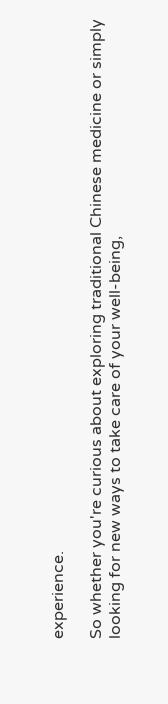experience.

So whether you're curious about exploring traditional Chinese medicine or simply looking for new ways to take care of your well-being,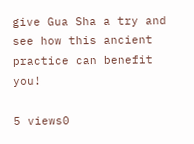give Gua Sha a try and see how this ancient practice can benefit you!

5 views0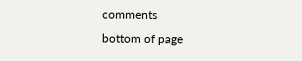comments
bottom of page